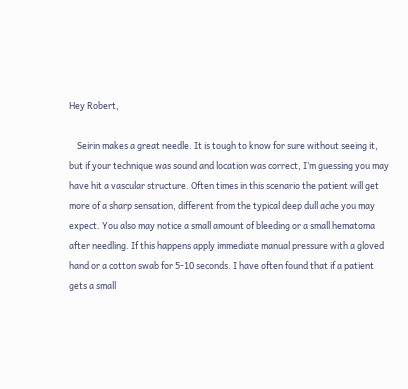Hey Robert,

    Seirin makes a great needle. It is tough to know for sure without seeing it, but if your technique was sound and location was correct, I’m guessing you may have hit a vascular structure. Often times in this scenario the patient will get more of a sharp sensation, different from the typical deep dull ache you may expect. You also may notice a small amount of bleeding or a small hematoma after needling. If this happens apply immediate manual pressure with a gloved hand or a cotton swab for 5-10 seconds. I have often found that if a patient gets a small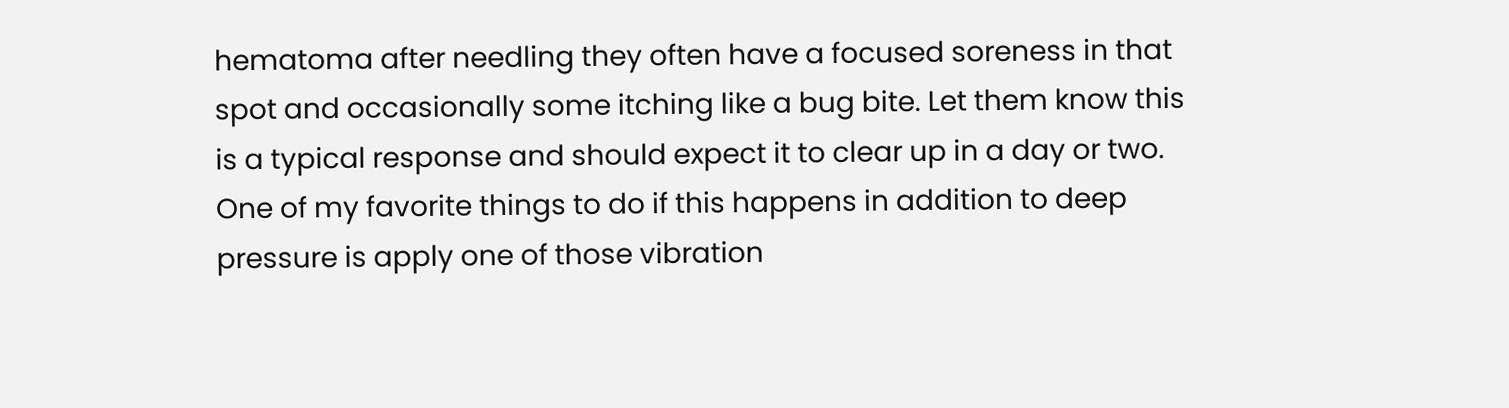hematoma after needling they often have a focused soreness in that spot and occasionally some itching like a bug bite. Let them know this is a typical response and should expect it to clear up in a day or two. One of my favorite things to do if this happens in addition to deep pressure is apply one of those vibration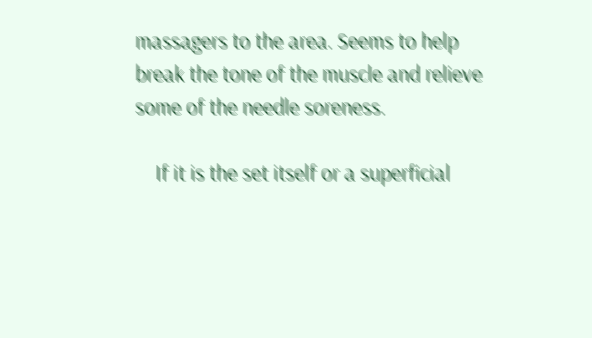massagers to the area. Seems to help break the tone of the muscle and relieve some of the needle soreness.

    If it is the set itself or a superficial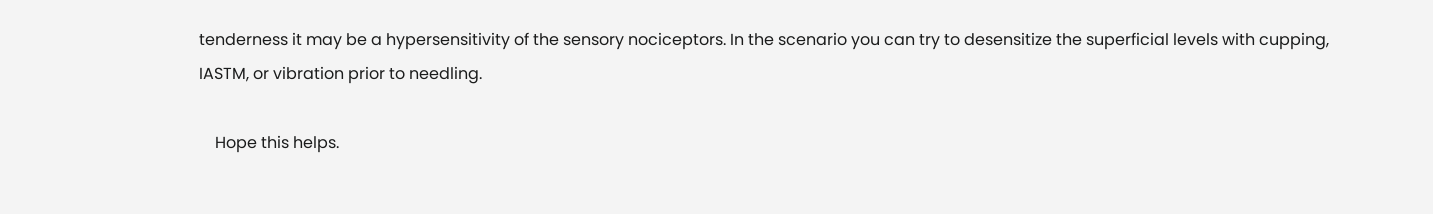tenderness it may be a hypersensitivity of the sensory nociceptors. In the scenario you can try to desensitize the superficial levels with cupping, IASTM, or vibration prior to needling.

    Hope this helps.